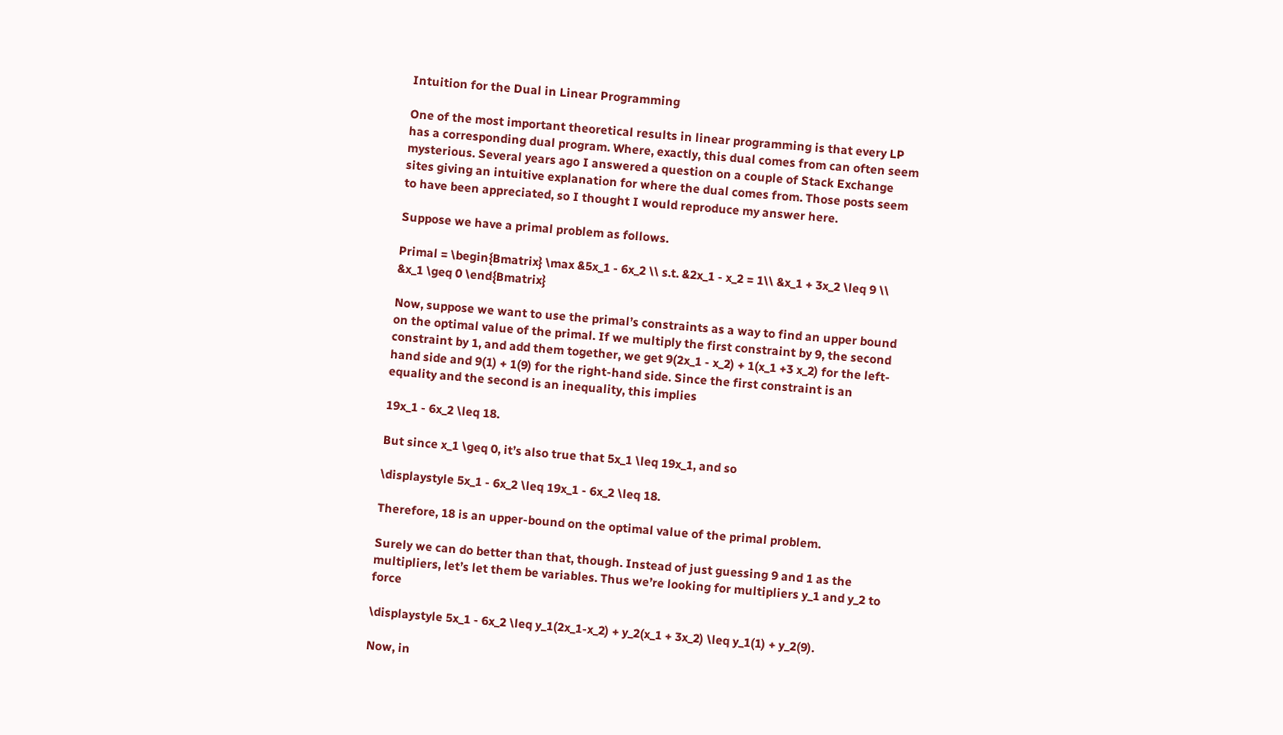Intuition for the Dual in Linear Programming

One of the most important theoretical results in linear programming is that every LP has a corresponding dual program. Where, exactly, this dual comes from can often seem mysterious. Several years ago I answered a question on a couple of Stack Exchange sites giving an intuitive explanation for where the dual comes from. Those posts seem to have been appreciated, so I thought I would reproduce my answer here.

Suppose we have a primal problem as follows.

Primal = \begin{Bmatrix} \max &5x_1 - 6x_2 \\ s.t. &2x_1 - x_2 = 1\\ &x_1 + 3x_2 \leq 9 \\  &x_1 \geq 0 \end{Bmatrix}

Now, suppose we want to use the primal’s constraints as a way to find an upper bound on the optimal value of the primal. If we multiply the first constraint by 9, the second constraint by 1, and add them together, we get 9(2x_1 - x_2) + 1(x_1 +3 x_2) for the left-hand side and 9(1) + 1(9) for the right-hand side. Since the first constraint is an equality and the second is an inequality, this implies

19x_1 - 6x_2 \leq 18.

But since x_1 \geq 0, it’s also true that 5x_1 \leq 19x_1, and so

\displaystyle 5x_1 - 6x_2 \leq 19x_1 - 6x_2 \leq 18.

Therefore, 18 is an upper-bound on the optimal value of the primal problem.

Surely we can do better than that, though. Instead of just guessing 9 and 1 as the multipliers, let’s let them be variables. Thus we’re looking for multipliers y_1 and y_2 to force

\displaystyle 5x_1 - 6x_2 \leq y_1(2x_1-x_2) + y_2(x_1 + 3x_2) \leq y_1(1) + y_2(9).

Now, in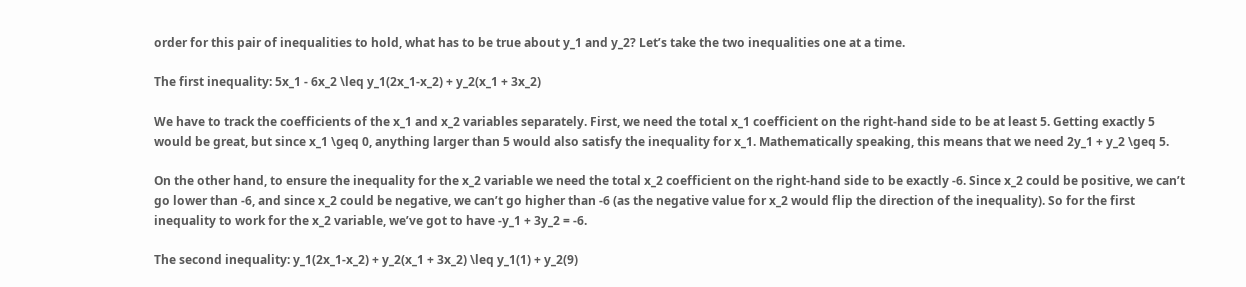order for this pair of inequalities to hold, what has to be true about y_1 and y_2? Let’s take the two inequalities one at a time.

The first inequality: 5x_1 - 6x_2 \leq y_1(2x_1-x_2) + y_2(x_1 + 3x_2)

We have to track the coefficients of the x_1 and x_2 variables separately. First, we need the total x_1 coefficient on the right-hand side to be at least 5. Getting exactly 5 would be great, but since x_1 \geq 0, anything larger than 5 would also satisfy the inequality for x_1. Mathematically speaking, this means that we need 2y_1 + y_2 \geq 5.

On the other hand, to ensure the inequality for the x_2 variable we need the total x_2 coefficient on the right-hand side to be exactly -6. Since x_2 could be positive, we can’t go lower than -6, and since x_2 could be negative, we can’t go higher than -6 (as the negative value for x_2 would flip the direction of the inequality). So for the first inequality to work for the x_2 variable, we’ve got to have -y_1 + 3y_2 = -6.

The second inequality: y_1(2x_1-x_2) + y_2(x_1 + 3x_2) \leq y_1(1) + y_2(9)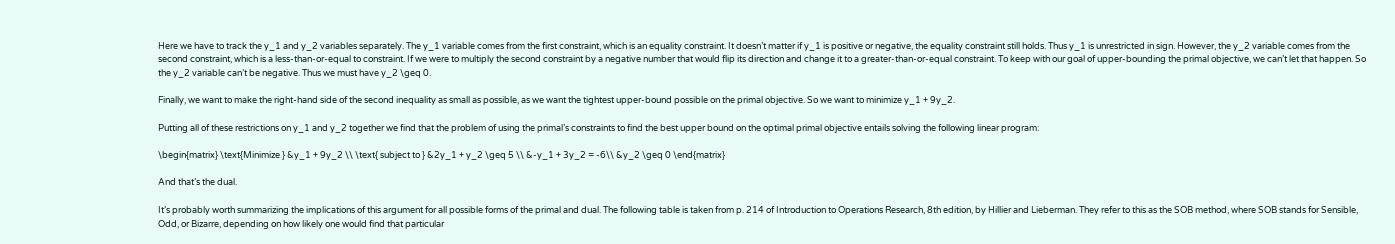Here we have to track the y_1 and y_2 variables separately. The y_1 variable comes from the first constraint, which is an equality constraint. It doesn’t matter if y_1 is positive or negative, the equality constraint still holds. Thus y_1 is unrestricted in sign. However, the y_2 variable comes from the second constraint, which is a less-than-or-equal to constraint. If we were to multiply the second constraint by a negative number that would flip its direction and change it to a greater-than-or-equal constraint. To keep with our goal of upper-bounding the primal objective, we can’t let that happen. So the y_2 variable can’t be negative. Thus we must have y_2 \geq 0.

Finally, we want to make the right-hand side of the second inequality as small as possible, as we want the tightest upper-bound possible on the primal objective. So we want to minimize y_1 + 9y_2.

Putting all of these restrictions on y_1 and y_2 together we find that the problem of using the primal’s constraints to find the best upper bound on the optimal primal objective entails solving the following linear program:

\begin{matrix} \text{Minimize } &y_1 + 9y_2 \\ \text{ subject to } &2y_1 + y_2 \geq 5 \\ &-y_1 + 3y_2 = -6\\ &y_2 \geq 0 \end{matrix}

And that’s the dual.

It’s probably worth summarizing the implications of this argument for all possible forms of the primal and dual. The following table is taken from p. 214 of Introduction to Operations Research, 8th edition, by Hillier and Lieberman. They refer to this as the SOB method, where SOB stands for Sensible, Odd, or Bizarre, depending on how likely one would find that particular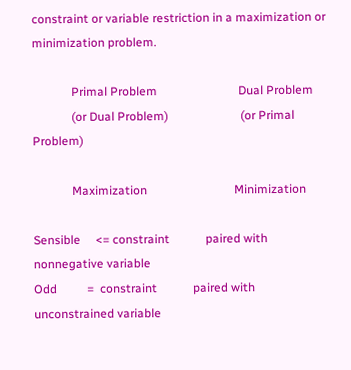constraint or variable restriction in a maximization or minimization problem.

             Primal Problem                           Dual Problem
             (or Dual Problem)                        (or Primal Problem)

             Maximization                             Minimization

Sensible     <= constraint            paired with     nonnegative variable
Odd          =  constraint            paired with     unconstrained variable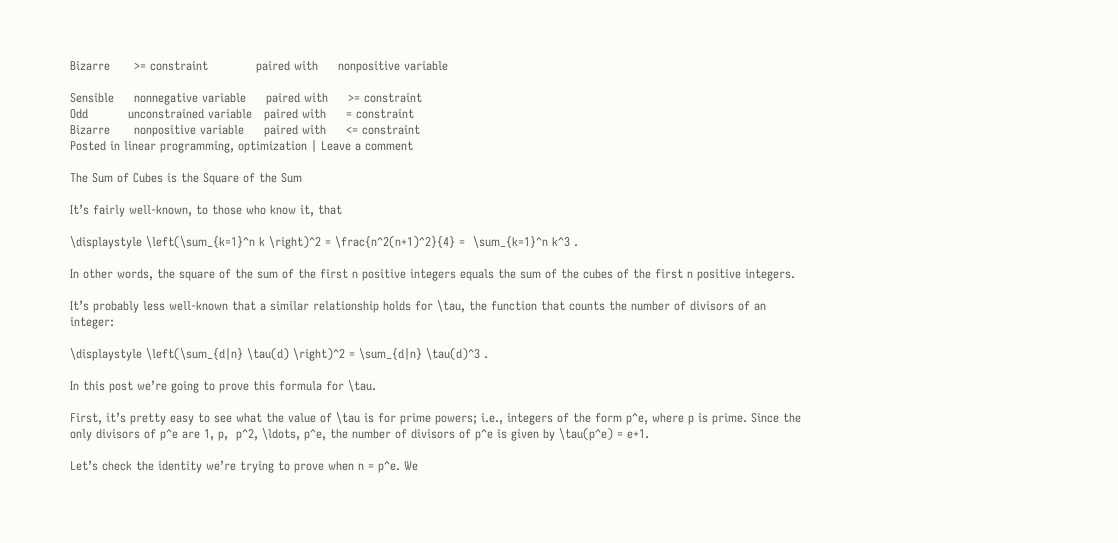Bizarre      >= constraint            paired with     nonpositive variable

Sensible     nonnegative variable     paired with     >= constraint
Odd          unconstrained variable   paired with     = constraint
Bizarre      nonpositive variable     paired with     <= constraint
Posted in linear programming, optimization | Leave a comment

The Sum of Cubes is the Square of the Sum

It’s fairly well-known, to those who know it, that

\displaystyle \left(\sum_{k=1}^n k \right)^2 = \frac{n^2(n+1)^2}{4} =  \sum_{k=1}^n k^3 .

In other words, the square of the sum of the first n positive integers equals the sum of the cubes of the first n positive integers.

It’s probably less well-known that a similar relationship holds for \tau, the function that counts the number of divisors of an integer:

\displaystyle \left(\sum_{d|n} \tau(d) \right)^2 = \sum_{d|n} \tau(d)^3 .

In this post we’re going to prove this formula for \tau.

First, it’s pretty easy to see what the value of \tau is for prime powers; i.e., integers of the form p^e, where p is prime. Since the only divisors of p^e are 1, p,  p^2, \ldots, p^e, the number of divisors of p^e is given by \tau(p^e) = e+1.

Let’s check the identity we’re trying to prove when n = p^e. We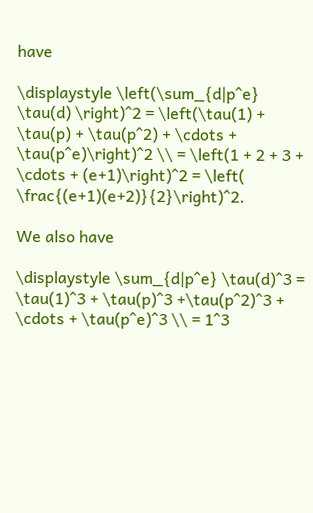have

\displaystyle \left(\sum_{d|p^e} \tau(d) \right)^2 = \left(\tau(1) + \tau(p) + \tau(p^2) + \cdots + \tau(p^e)\right)^2 \\ = \left(1 + 2 + 3 + \cdots + (e+1)\right)^2 = \left( \frac{(e+1)(e+2)}{2}\right)^2.

We also have

\displaystyle \sum_{d|p^e} \tau(d)^3 = \tau(1)^3 + \tau(p)^3 +\tau(p^2)^3 + \cdots + \tau(p^e)^3 \\ = 1^3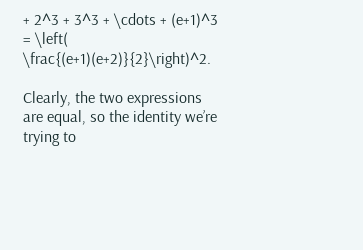+ 2^3 + 3^3 + \cdots + (e+1)^3 = \left( \frac{(e+1)(e+2)}{2}\right)^2.

Clearly, the two expressions are equal, so the identity we’re trying to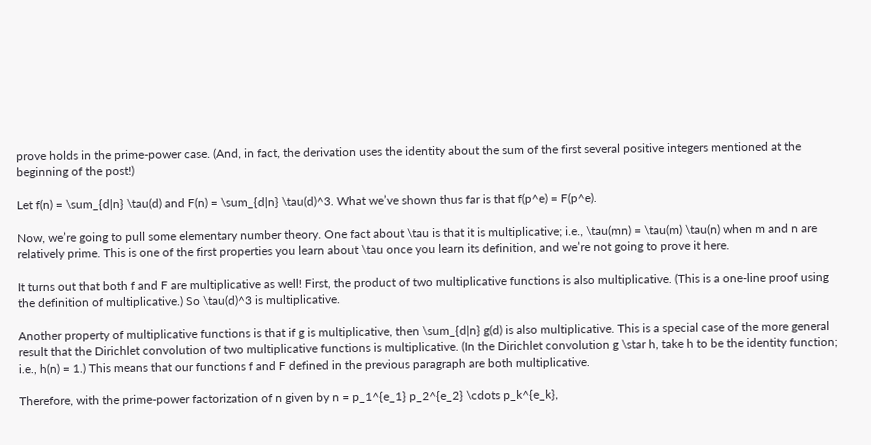prove holds in the prime-power case. (And, in fact, the derivation uses the identity about the sum of the first several positive integers mentioned at the beginning of the post!)

Let f(n) = \sum_{d|n} \tau(d) and F(n) = \sum_{d|n} \tau(d)^3. What we’ve shown thus far is that f(p^e) = F(p^e).

Now, we’re going to pull some elementary number theory. One fact about \tau is that it is multiplicative; i.e., \tau(mn) = \tau(m) \tau(n) when m and n are relatively prime. This is one of the first properties you learn about \tau once you learn its definition, and we’re not going to prove it here.

It turns out that both f and F are multiplicative as well! First, the product of two multiplicative functions is also multiplicative. (This is a one-line proof using the definition of multiplicative.) So \tau(d)^3 is multiplicative.

Another property of multiplicative functions is that if g is multiplicative, then \sum_{d|n} g(d) is also multiplicative. This is a special case of the more general result that the Dirichlet convolution of two multiplicative functions is multiplicative. (In the Dirichlet convolution g \star h, take h to be the identity function; i.e., h(n) = 1.) This means that our functions f and F defined in the previous paragraph are both multiplicative.

Therefore, with the prime-power factorization of n given by n = p_1^{e_1} p_2^{e_2} \cdots p_k^{e_k},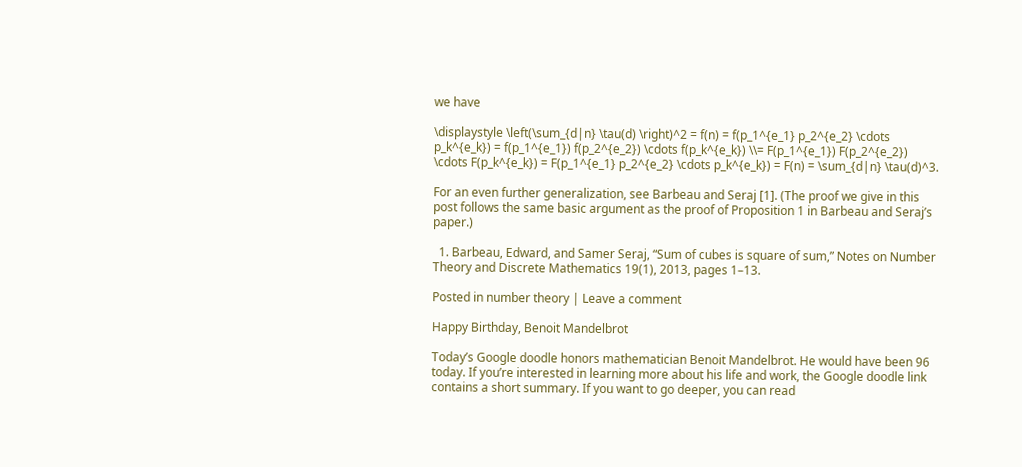we have

\displaystyle \left(\sum_{d|n} \tau(d) \right)^2 = f(n) = f(p_1^{e_1} p_2^{e_2} \cdots p_k^{e_k}) = f(p_1^{e_1}) f(p_2^{e_2}) \cdots f(p_k^{e_k}) \\= F(p_1^{e_1}) F(p_2^{e_2}) \cdots F(p_k^{e_k}) = F(p_1^{e_1} p_2^{e_2} \cdots p_k^{e_k}) = F(n) = \sum_{d|n} \tau(d)^3.

For an even further generalization, see Barbeau and Seraj [1]. (The proof we give in this post follows the same basic argument as the proof of Proposition 1 in Barbeau and Seraj’s paper.)

  1. Barbeau, Edward, and Samer Seraj, “Sum of cubes is square of sum,” Notes on Number Theory and Discrete Mathematics 19(1), 2013, pages 1–13.

Posted in number theory | Leave a comment

Happy Birthday, Benoit Mandelbrot

Today’s Google doodle honors mathematician Benoit Mandelbrot. He would have been 96 today. If you’re interested in learning more about his life and work, the Google doodle link contains a short summary. If you want to go deeper, you can read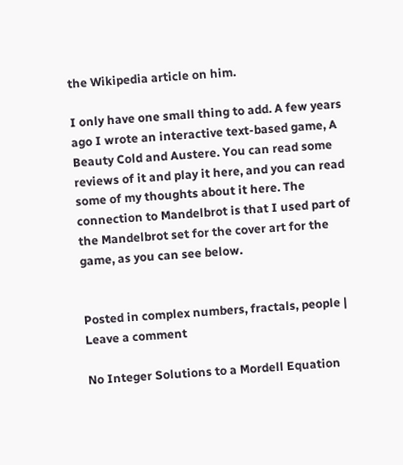the Wikipedia article on him.

I only have one small thing to add. A few years ago I wrote an interactive text-based game, A Beauty Cold and Austere. You can read some reviews of it and play it here, and you can read some of my thoughts about it here. The connection to Mandelbrot is that I used part of the Mandelbrot set for the cover art for the game, as you can see below.


Posted in complex numbers, fractals, people | Leave a comment

No Integer Solutions to a Mordell Equation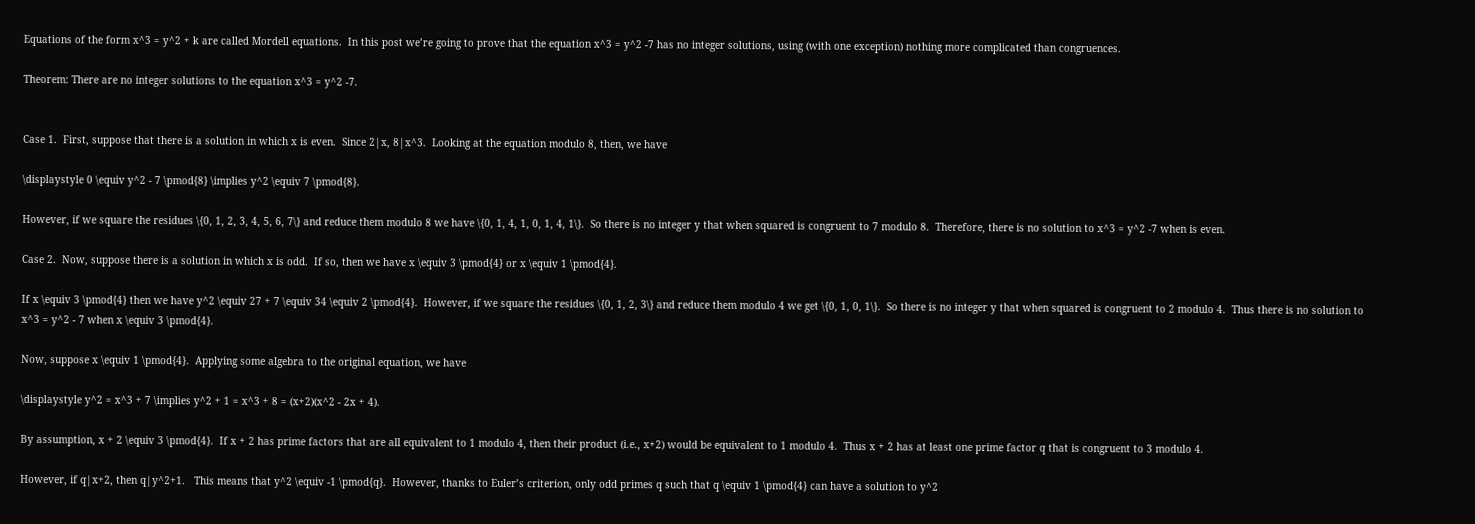Equations of the form x^3 = y^2 + k are called Mordell equations.  In this post we’re going to prove that the equation x^3 = y^2 -7 has no integer solutions, using (with one exception) nothing more complicated than congruences.

Theorem: There are no integer solutions to the equation x^3 = y^2 -7.


Case 1.  First, suppose that there is a solution in which x is even.  Since 2|x, 8|x^3.  Looking at the equation modulo 8, then, we have

\displaystyle 0 \equiv y^2 - 7 \pmod{8} \implies y^2 \equiv 7 \pmod{8}.

However, if we square the residues \{0, 1, 2, 3, 4, 5, 6, 7\} and reduce them modulo 8 we have \{0, 1, 4, 1, 0, 1, 4, 1\}.  So there is no integer y that when squared is congruent to 7 modulo 8.  Therefore, there is no solution to x^3 = y^2 -7 when is even.

Case 2.  Now, suppose there is a solution in which x is odd.  If so, then we have x \equiv 3 \pmod{4} or x \equiv 1 \pmod{4}.

If x \equiv 3 \pmod{4} then we have y^2 \equiv 27 + 7 \equiv 34 \equiv 2 \pmod{4}.  However, if we square the residues \{0, 1, 2, 3\} and reduce them modulo 4 we get \{0, 1, 0, 1\}.  So there is no integer y that when squared is congruent to 2 modulo 4.  Thus there is no solution to x^3 = y^2 - 7 when x \equiv 3 \pmod{4}.

Now, suppose x \equiv 1 \pmod{4}.  Applying some algebra to the original equation, we have

\displaystyle y^2 = x^3 + 7 \implies y^2 + 1 = x^3 + 8 = (x+2)(x^2 - 2x + 4).

By assumption, x + 2 \equiv 3 \pmod{4}.  If x + 2 has prime factors that are all equivalent to 1 modulo 4, then their product (i.e., x+2) would be equivalent to 1 modulo 4.  Thus x + 2 has at least one prime factor q that is congruent to 3 modulo 4.

However, if q|x+2, then q|y^2+1.   This means that y^2 \equiv -1 \pmod{q}.  However, thanks to Euler’s criterion, only odd primes q such that q \equiv 1 \pmod{4} can have a solution to y^2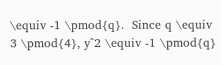\equiv -1 \pmod{q}.  Since q \equiv 3 \pmod{4}, y^2 \equiv -1 \pmod{q}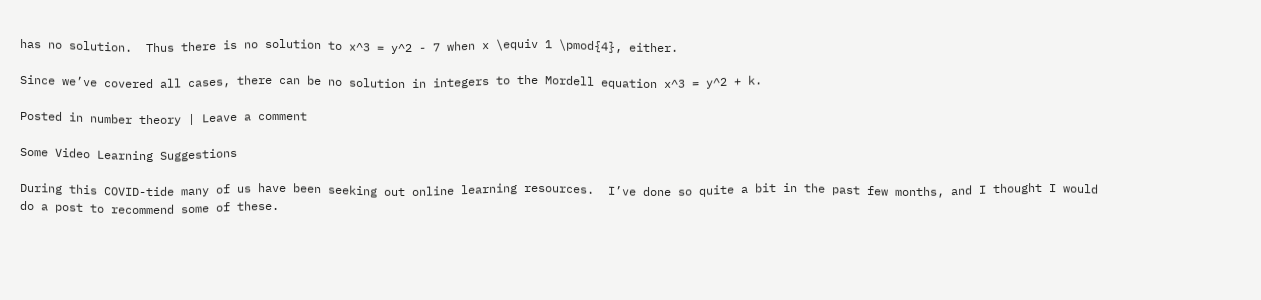has no solution.  Thus there is no solution to x^3 = y^2 - 7 when x \equiv 1 \pmod{4}, either.

Since we’ve covered all cases, there can be no solution in integers to the Mordell equation x^3 = y^2 + k.

Posted in number theory | Leave a comment

Some Video Learning Suggestions

During this COVID-tide many of us have been seeking out online learning resources.  I’ve done so quite a bit in the past few months, and I thought I would do a post to recommend some of these.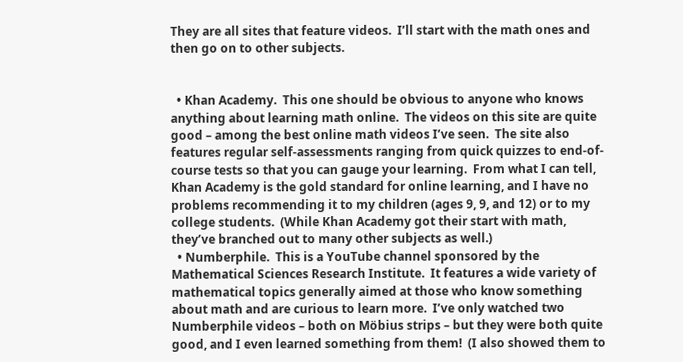They are all sites that feature videos.  I’ll start with the math ones and then go on to other subjects.


  • Khan Academy.  This one should be obvious to anyone who knows anything about learning math online.  The videos on this site are quite good – among the best online math videos I’ve seen.  The site also features regular self-assessments ranging from quick quizzes to end-of-course tests so that you can gauge your learning.  From what I can tell, Khan Academy is the gold standard for online learning, and I have no problems recommending it to my children (ages 9, 9, and 12) or to my college students.  (While Khan Academy got their start with math, they’ve branched out to many other subjects as well.)
  • Numberphile.  This is a YouTube channel sponsored by the Mathematical Sciences Research Institute.  It features a wide variety of mathematical topics generally aimed at those who know something about math and are curious to learn more.  I’ve only watched two Numberphile videos – both on Möbius strips – but they were both quite good, and I even learned something from them!  (I also showed them to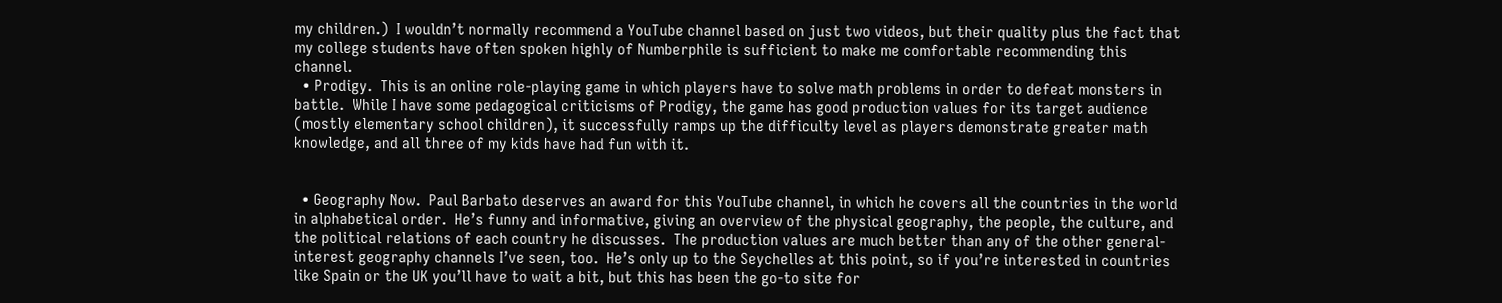my children.)  I wouldn’t normally recommend a YouTube channel based on just two videos, but their quality plus the fact that my college students have often spoken highly of Numberphile is sufficient to make me comfortable recommending this channel.
  • Prodigy.  This is an online role-playing game in which players have to solve math problems in order to defeat monsters in battle.  While I have some pedagogical criticisms of Prodigy, the game has good production values for its target audience (mostly elementary school children), it successfully ramps up the difficulty level as players demonstrate greater math knowledge, and all three of my kids have had fun with it.


  • Geography Now.  Paul Barbato deserves an award for this YouTube channel, in which he covers all the countries in the world in alphabetical order.  He’s funny and informative, giving an overview of the physical geography, the people, the culture, and the political relations of each country he discusses.  The production values are much better than any of the other general-interest geography channels I’ve seen, too.  He’s only up to the Seychelles at this point, so if you’re interested in countries like Spain or the UK you’ll have to wait a bit, but this has been the go-to site for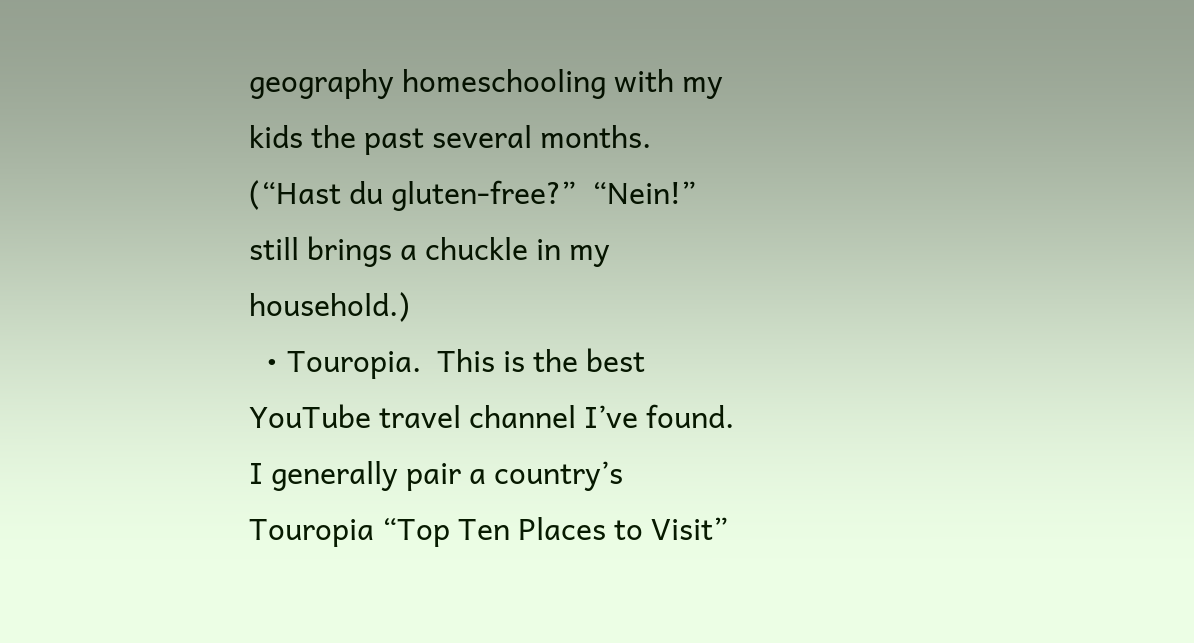geography homeschooling with my kids the past several months.  (“Hast du gluten-free?”  “Nein!” still brings a chuckle in my household.)
  • Touropia.  This is the best YouTube travel channel I’ve found.  I generally pair a country’s Touropia “Top Ten Places to Visit”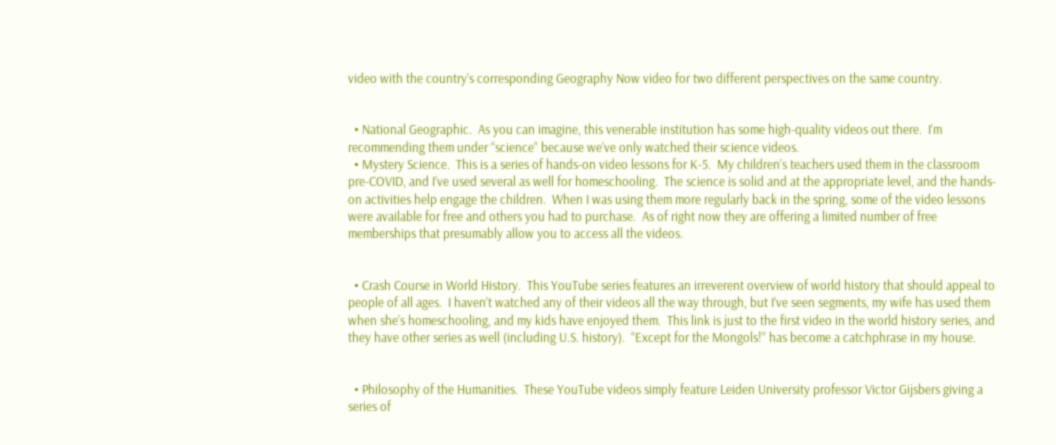video with the country’s corresponding Geography Now video for two different perspectives on the same country.


  • National Geographic.  As you can imagine, this venerable institution has some high-quality videos out there.  I’m recommending them under “science” because we’ve only watched their science videos.
  • Mystery Science.  This is a series of hands-on video lessons for K-5.  My children’s teachers used them in the classroom pre-COVID, and I’ve used several as well for homeschooling.  The science is solid and at the appropriate level, and the hands-on activities help engage the children.  When I was using them more regularly back in the spring, some of the video lessons were available for free and others you had to purchase.  As of right now they are offering a limited number of free memberships that presumably allow you to access all the videos.


  • Crash Course in World History.  This YouTube series features an irreverent overview of world history that should appeal to people of all ages.  I haven’t watched any of their videos all the way through, but I’ve seen segments, my wife has used them when she’s homeschooling, and my kids have enjoyed them.  This link is just to the first video in the world history series, and they have other series as well (including U.S. history).  “Except for the Mongols!” has become a catchphrase in my house.


  • Philosophy of the Humanities.  These YouTube videos simply feature Leiden University professor Victor Gijsbers giving a series of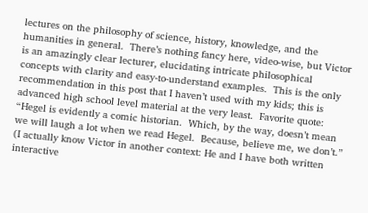lectures on the philosophy of science, history, knowledge, and the humanities in general.  There’s nothing fancy here, video-wise, but Victor is an amazingly clear lecturer, elucidating intricate philosophical concepts with clarity and easy-to-understand examples.  This is the only recommendation in this post that I haven’t used with my kids; this is advanced high school level material at the very least.  Favorite quote: “Hegel is evidently a comic historian.  Which, by the way, doesn’t mean we will laugh a lot when we read Hegel.  Because, believe me, we don’t.”  (I actually know Victor in another context: He and I have both written interactive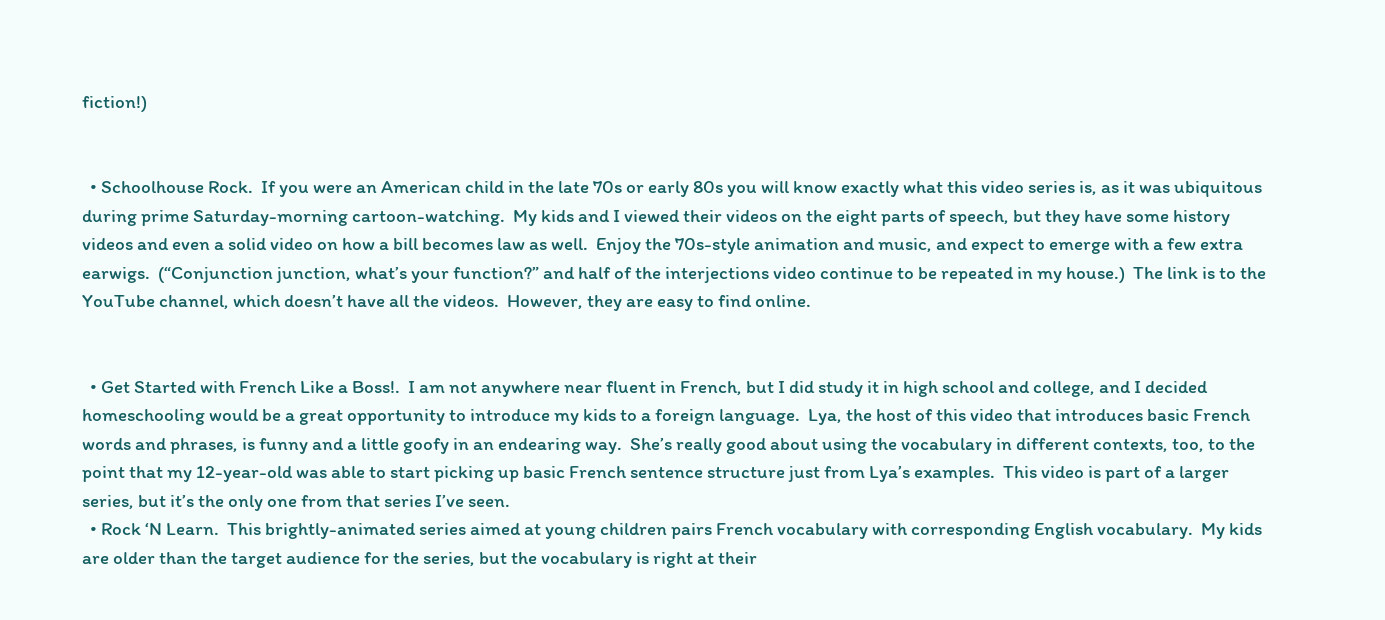fiction!)


  • Schoolhouse Rock.  If you were an American child in the late 70s or early 80s you will know exactly what this video series is, as it was ubiquitous during prime Saturday-morning cartoon-watching.  My kids and I viewed their videos on the eight parts of speech, but they have some history videos and even a solid video on how a bill becomes law as well.  Enjoy the 70s-style animation and music, and expect to emerge with a few extra earwigs.  (“Conjunction junction, what’s your function?” and half of the interjections video continue to be repeated in my house.)  The link is to the YouTube channel, which doesn’t have all the videos.  However, they are easy to find online.


  • Get Started with French Like a Boss!.  I am not anywhere near fluent in French, but I did study it in high school and college, and I decided homeschooling would be a great opportunity to introduce my kids to a foreign language.  Lya, the host of this video that introduces basic French words and phrases, is funny and a little goofy in an endearing way.  She’s really good about using the vocabulary in different contexts, too, to the point that my 12-year-old was able to start picking up basic French sentence structure just from Lya’s examples.  This video is part of a larger series, but it’s the only one from that series I’ve seen.
  • Rock ‘N Learn.  This brightly-animated series aimed at young children pairs French vocabulary with corresponding English vocabulary.  My kids are older than the target audience for the series, but the vocabulary is right at their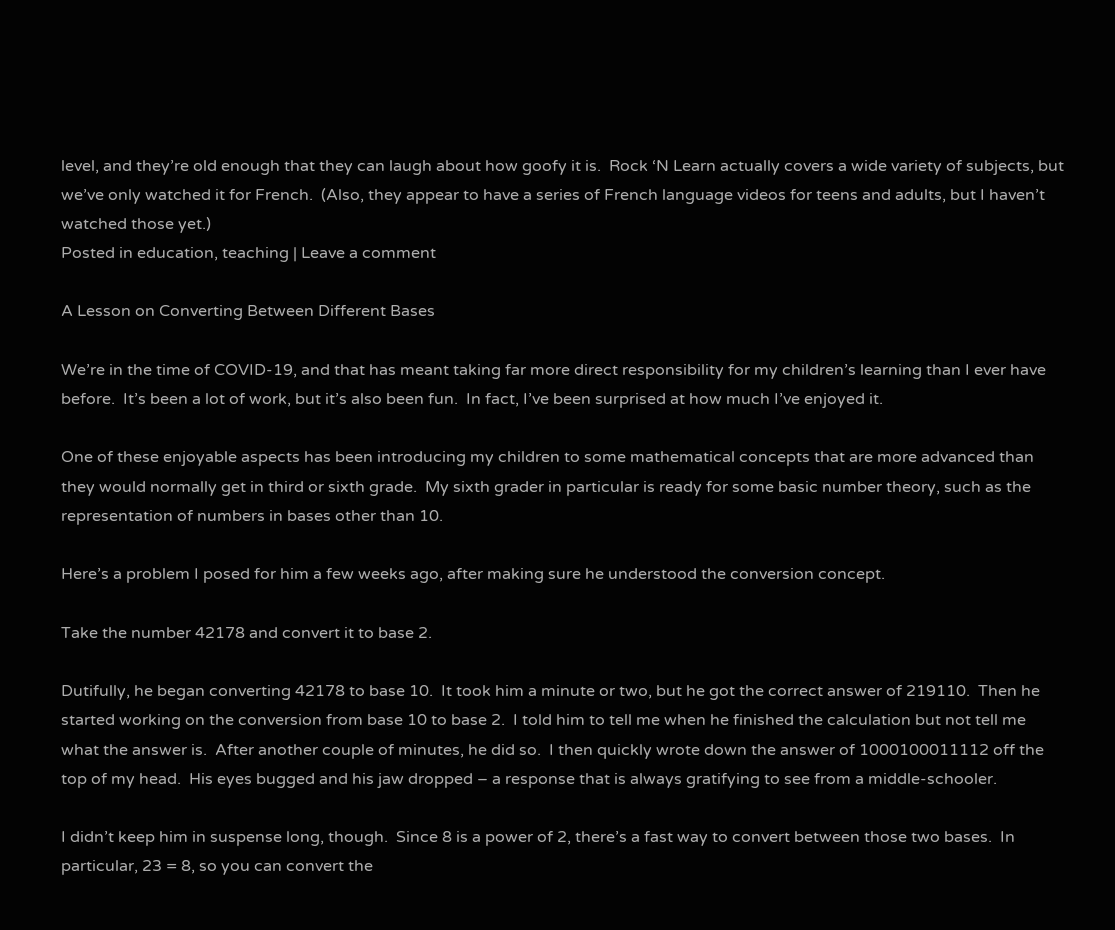level, and they’re old enough that they can laugh about how goofy it is.  Rock ‘N Learn actually covers a wide variety of subjects, but we’ve only watched it for French.  (Also, they appear to have a series of French language videos for teens and adults, but I haven’t watched those yet.)
Posted in education, teaching | Leave a comment

A Lesson on Converting Between Different Bases

We’re in the time of COVID-19, and that has meant taking far more direct responsibility for my children’s learning than I ever have before.  It’s been a lot of work, but it’s also been fun.  In fact, I’ve been surprised at how much I’ve enjoyed it.

One of these enjoyable aspects has been introducing my children to some mathematical concepts that are more advanced than they would normally get in third or sixth grade.  My sixth grader in particular is ready for some basic number theory, such as the representation of numbers in bases other than 10.

Here’s a problem I posed for him a few weeks ago, after making sure he understood the conversion concept.

Take the number 42178 and convert it to base 2.

Dutifully, he began converting 42178 to base 10.  It took him a minute or two, but he got the correct answer of 219110.  Then he started working on the conversion from base 10 to base 2.  I told him to tell me when he finished the calculation but not tell me what the answer is.  After another couple of minutes, he did so.  I then quickly wrote down the answer of 1000100011112 off the top of my head.  His eyes bugged and his jaw dropped – a response that is always gratifying to see from a middle-schooler.

I didn’t keep him in suspense long, though.  Since 8 is a power of 2, there’s a fast way to convert between those two bases.  In particular, 23 = 8, so you can convert the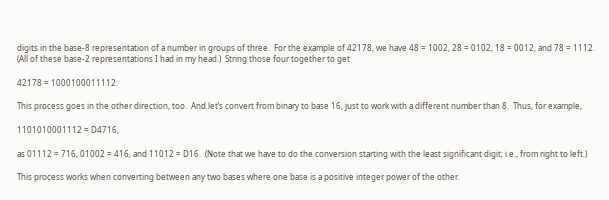digits in the base-8 representation of a number in groups of three.  For the example of 42178, we have 48 = 1002, 28 = 0102, 18 = 0012, and 78 = 1112.  (All of these base-2 representations I had in my head.)  String those four together to get

42178 = 1000100011112.

This process goes in the other direction, too.  And let’s convert from binary to base 16, just to work with a different number than 8.  Thus, for example,

1101010001112 = D4716,

as 01112 = 716, 01002 = 416, and 11012 = D16.  (Note that we have to do the conversion starting with the least significant digit; i.e., from right to left.)

This process works when converting between any two bases where one base is a positive integer power of the other.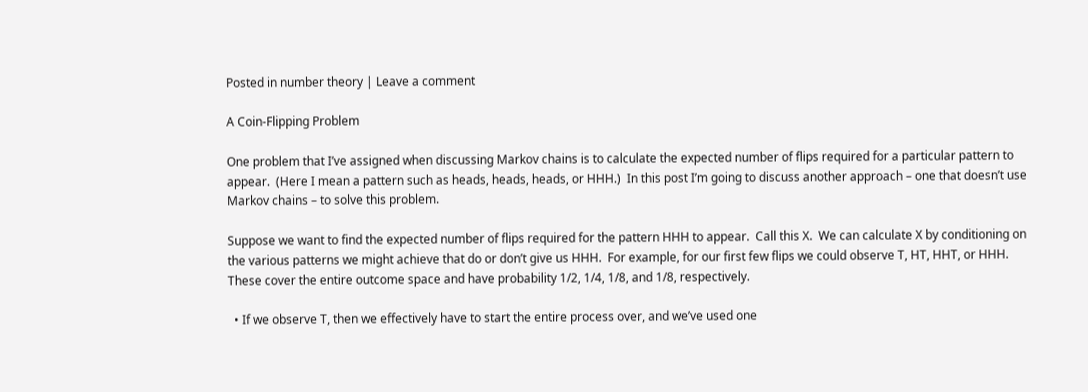Posted in number theory | Leave a comment

A Coin-Flipping Problem

One problem that I’ve assigned when discussing Markov chains is to calculate the expected number of flips required for a particular pattern to appear.  (Here I mean a pattern such as heads, heads, heads, or HHH.)  In this post I’m going to discuss another approach – one that doesn’t use Markov chains – to solve this problem.

Suppose we want to find the expected number of flips required for the pattern HHH to appear.  Call this X.  We can calculate X by conditioning on the various patterns we might achieve that do or don’t give us HHH.  For example, for our first few flips we could observe T, HT, HHT, or HHH.  These cover the entire outcome space and have probability 1/2, 1/4, 1/8, and 1/8, respectively.

  • If we observe T, then we effectively have to start the entire process over, and we’ve used one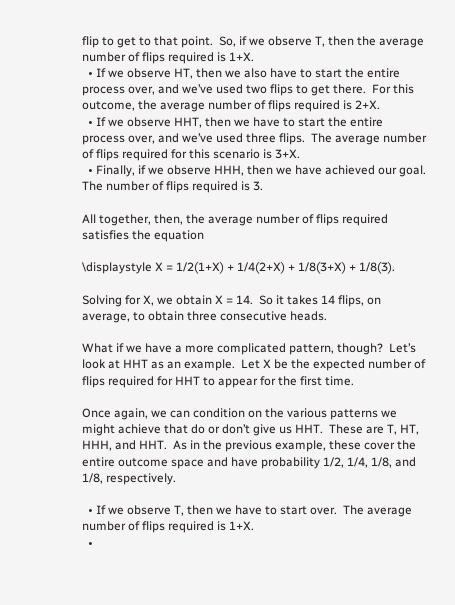flip to get to that point.  So, if we observe T, then the average number of flips required is 1+X.
  • If we observe HT, then we also have to start the entire process over, and we’ve used two flips to get there.  For this outcome, the average number of flips required is 2+X.
  • If we observe HHT, then we have to start the entire process over, and we’ve used three flips.  The average number of flips required for this scenario is 3+X.
  • Finally, if we observe HHH, then we have achieved our goal.  The number of flips required is 3.

All together, then, the average number of flips required satisfies the equation

\displaystyle X = 1/2(1+X) + 1/4(2+X) + 1/8(3+X) + 1/8(3).

Solving for X, we obtain X = 14.  So it takes 14 flips, on average, to obtain three consecutive heads.

What if we have a more complicated pattern, though?  Let’s look at HHT as an example.  Let X be the expected number of flips required for HHT to appear for the first time.

Once again, we can condition on the various patterns we might achieve that do or don’t give us HHT.  These are T, HT, HHH, and HHT.  As in the previous example, these cover the entire outcome space and have probability 1/2, 1/4, 1/8, and 1/8, respectively.

  • If we observe T, then we have to start over.  The average number of flips required is 1+X.
  •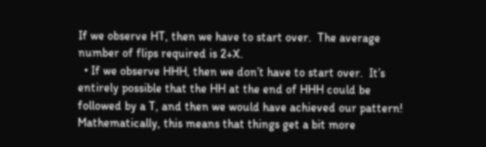If we observe HT, then we have to start over.  The average number of flips required is 2+X.
  • If we observe HHH, then we don’t have to start over.  It’s entirely possible that the HH at the end of HHH could be followed by a T, and then we would have achieved our pattern!  Mathematically, this means that things get a bit more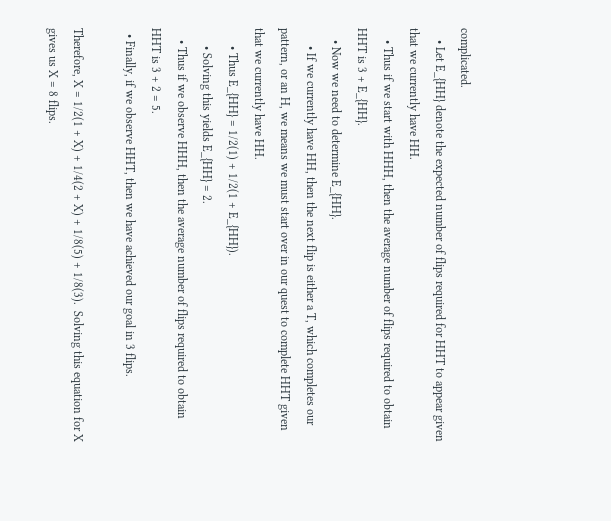complicated.
    • Let E_{HH} denote the expected number of flips required for HHT to appear given that we currently have HH.
    • Thus if we start with HHH, then the average number of flips required to obtain HHT is 3 + E_{HH}.
    • Now we need to determine E_{HH}.
      • If we currently have HH, then the next flip is either a T, which completes our pattern, or an H, we means we must start over in our quest to complete HHT given that we currently have HH.
      • Thus E_{HH} = 1/2(1) + 1/2(1 + E_{HH}).
      • Solving this yields E_{HH} = 2.
    • Thus if we observe HHH, then the average number of flips required to obtain HHT is 3 + 2 = 5.
  • Finally, if we observe HHT, then we have achieved our goal in 3 flips.

Therefore, X = 1/2(1 + X) + 1/4(2 + X) + 1/8(5) + 1/8(3).  Solving this equation for X gives us X = 8 flips.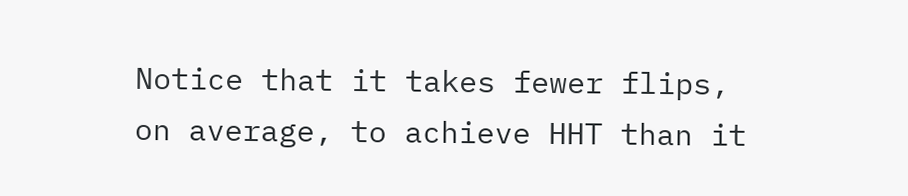Notice that it takes fewer flips, on average, to achieve HHT than it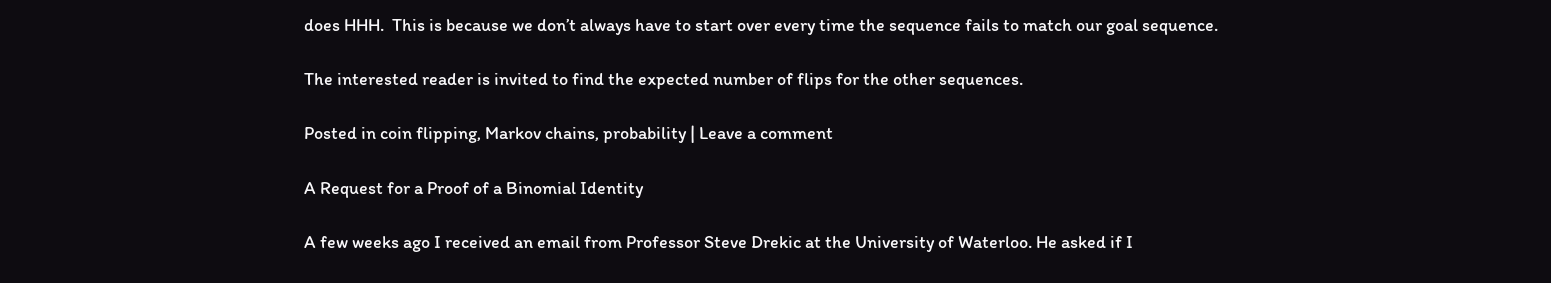does HHH.  This is because we don’t always have to start over every time the sequence fails to match our goal sequence.

The interested reader is invited to find the expected number of flips for the other sequences.

Posted in coin flipping, Markov chains, probability | Leave a comment

A Request for a Proof of a Binomial Identity

A few weeks ago I received an email from Professor Steve Drekic at the University of Waterloo. He asked if I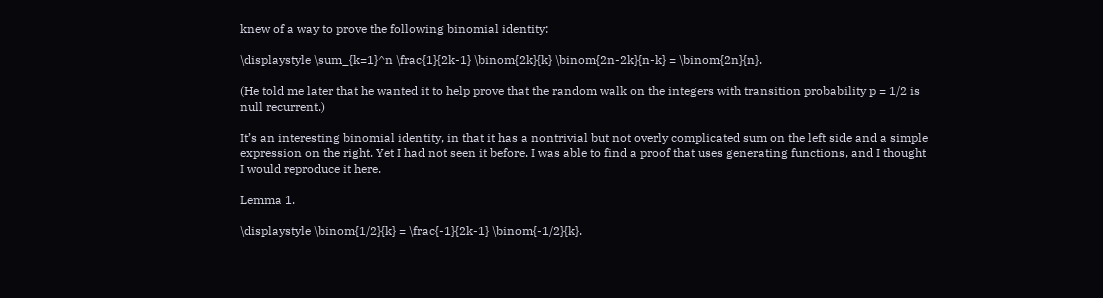knew of a way to prove the following binomial identity:

\displaystyle \sum_{k=1}^n \frac{1}{2k-1} \binom{2k}{k} \binom{2n-2k}{n-k} = \binom{2n}{n}.

(He told me later that he wanted it to help prove that the random walk on the integers with transition probability p = 1/2 is null recurrent.)

It’s an interesting binomial identity, in that it has a nontrivial but not overly complicated sum on the left side and a simple expression on the right. Yet I had not seen it before. I was able to find a proof that uses generating functions, and I thought I would reproduce it here.

Lemma 1.

\displaystyle \binom{1/2}{k} = \frac{-1}{2k-1} \binom{-1/2}{k}.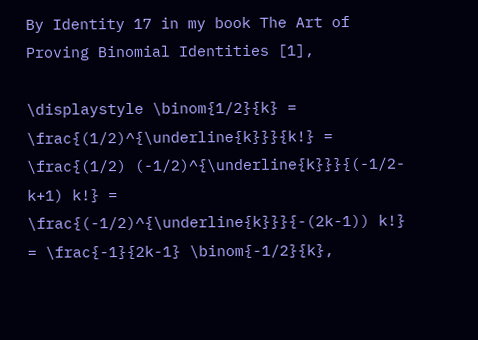By Identity 17 in my book The Art of Proving Binomial Identities [1],

\displaystyle \binom{1/2}{k} = \frac{(1/2)^{\underline{k}}}{k!} = \frac{(1/2) (-1/2)^{\underline{k}}}{(-1/2-k+1) k!} = \frac{(-1/2)^{\underline{k}}}{-(2k-1)) k!} = \frac{-1}{2k-1} \binom{-1/2}{k},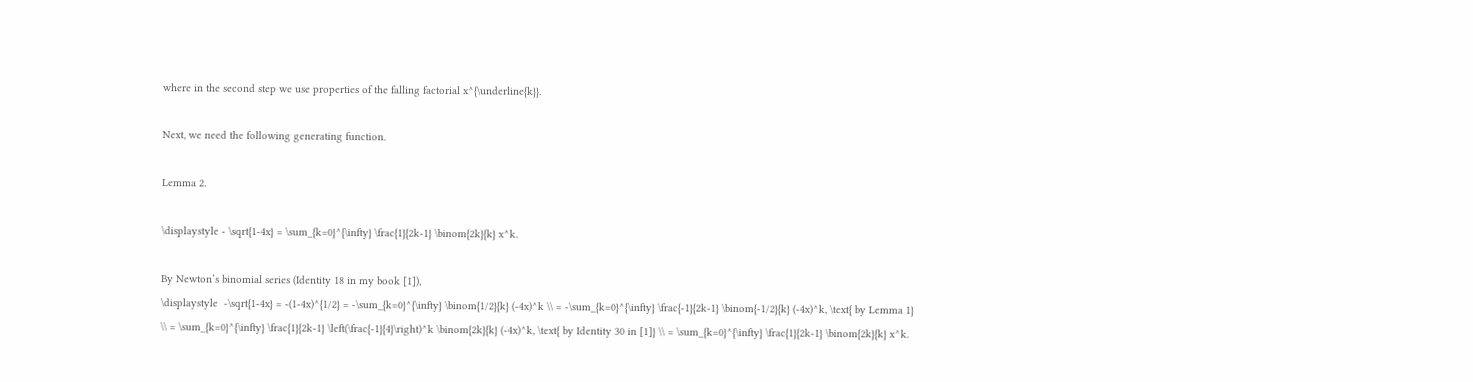where in the second step we use properties of the falling factorial x^{\underline{k}}.

Next, we need the following generating function.

Lemma 2.

\displaystyle - \sqrt{1-4x} = \sum_{k=0}^{\infty} \frac{1}{2k-1} \binom{2k}{k} x^k.

By Newton’s binomial series (Identity 18 in my book [1]),
\displaystyle  -\sqrt{1-4x} = -(1-4x)^{1/2} = -\sum_{k=0}^{\infty} \binom{1/2}{k} (-4x)^k \\ = -\sum_{k=0}^{\infty} \frac{-1}{2k-1} \binom{-1/2}{k} (-4x)^k, \text{ by Lemma 1} \\ = \sum_{k=0}^{\infty} \frac{1}{2k-1} \left(\frac{-1}{4}\right)^k \binom{2k}{k} (-4x)^k, \text{ by Identity 30 in [1]} \\ = \sum_{k=0}^{\infty} \frac{1}{2k-1} \binom{2k}{k} x^k.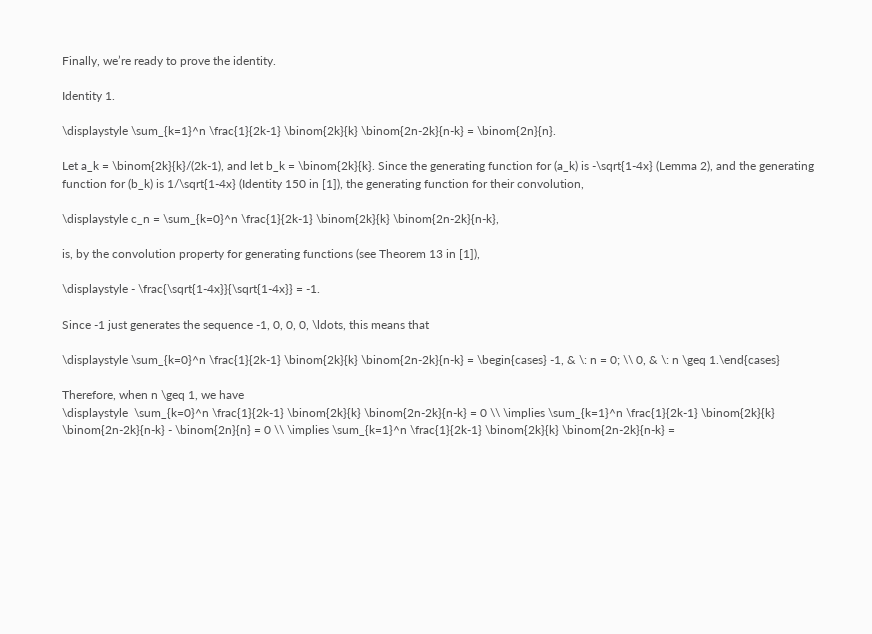Finally, we’re ready to prove the identity.

Identity 1.

\displaystyle \sum_{k=1}^n \frac{1}{2k-1} \binom{2k}{k} \binom{2n-2k}{n-k} = \binom{2n}{n}.

Let a_k = \binom{2k}{k}/(2k-1), and let b_k = \binom{2k}{k}. Since the generating function for (a_k) is -\sqrt{1-4x} (Lemma 2), and the generating function for (b_k) is 1/\sqrt{1-4x} (Identity 150 in [1]), the generating function for their convolution,

\displaystyle c_n = \sum_{k=0}^n \frac{1}{2k-1} \binom{2k}{k} \binom{2n-2k}{n-k},

is, by the convolution property for generating functions (see Theorem 13 in [1]),

\displaystyle - \frac{\sqrt{1-4x}}{\sqrt{1-4x}} = -1.

Since -1 just generates the sequence -1, 0, 0, 0, \ldots, this means that

\displaystyle \sum_{k=0}^n \frac{1}{2k-1} \binom{2k}{k} \binom{2n-2k}{n-k} = \begin{cases} -1, & \: n = 0; \\ 0, & \: n \geq 1.\end{cases}

Therefore, when n \geq 1, we have
\displaystyle  \sum_{k=0}^n \frac{1}{2k-1} \binom{2k}{k} \binom{2n-2k}{n-k} = 0 \\ \implies \sum_{k=1}^n \frac{1}{2k-1} \binom{2k}{k} \binom{2n-2k}{n-k} - \binom{2n}{n} = 0 \\ \implies \sum_{k=1}^n \frac{1}{2k-1} \binom{2k}{k} \binom{2n-2k}{n-k} =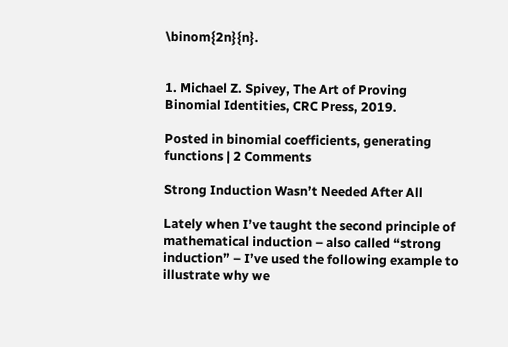\binom{2n}{n}.


1. Michael Z. Spivey, The Art of Proving Binomial Identities, CRC Press, 2019.

Posted in binomial coefficients, generating functions | 2 Comments

Strong Induction Wasn’t Needed After All

Lately when I’ve taught the second principle of mathematical induction – also called “strong induction” – I’ve used the following example to illustrate why we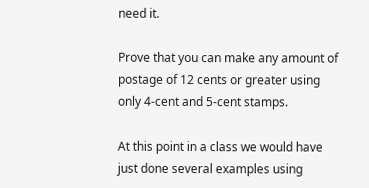need it.

Prove that you can make any amount of postage of 12 cents or greater using only 4-cent and 5-cent stamps.

At this point in a class we would have just done several examples using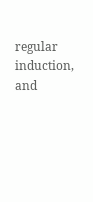regular induction, and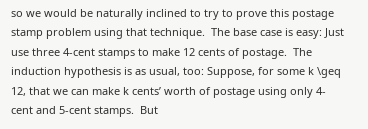so we would be naturally inclined to try to prove this postage stamp problem using that technique.  The base case is easy: Just use three 4-cent stamps to make 12 cents of postage.  The induction hypothesis is as usual, too: Suppose, for some k \geq 12, that we can make k cents’ worth of postage using only 4-cent and 5-cent stamps.  But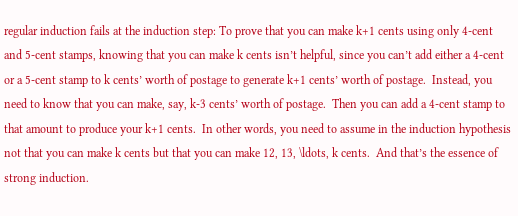regular induction fails at the induction step: To prove that you can make k+1 cents using only 4-cent and 5-cent stamps, knowing that you can make k cents isn’t helpful, since you can’t add either a 4-cent or a 5-cent stamp to k cents’ worth of postage to generate k+1 cents’ worth of postage.  Instead, you need to know that you can make, say, k-3 cents’ worth of postage.  Then you can add a 4-cent stamp to that amount to produce your k+1 cents.  In other words, you need to assume in the induction hypothesis not that you can make k cents but that you can make 12, 13, \ldots, k cents.  And that’s the essence of strong induction.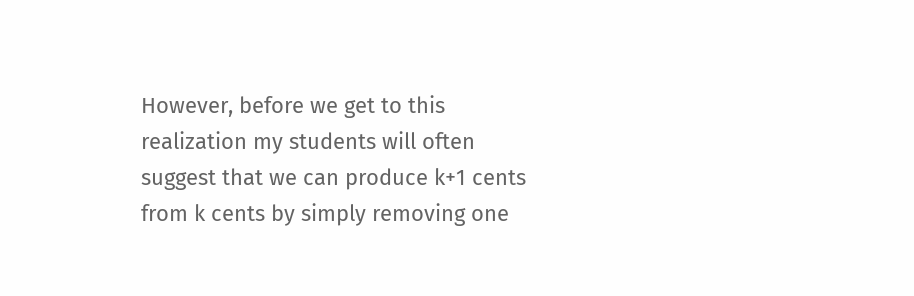However, before we get to this realization my students will often suggest that we can produce k+1 cents from k cents by simply removing one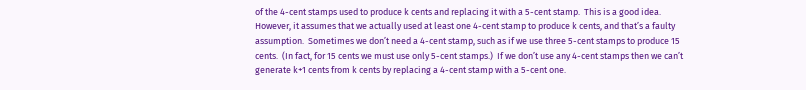of the 4-cent stamps used to produce k cents and replacing it with a 5-cent stamp.  This is a good idea.  However, it assumes that we actually used at least one 4-cent stamp to produce k cents, and that’s a faulty assumption.  Sometimes we don’t need a 4-cent stamp, such as if we use three 5-cent stamps to produce 15 cents.  (In fact, for 15 cents we must use only 5-cent stamps.)  If we don’t use any 4-cent stamps then we can’t generate k+1 cents from k cents by replacing a 4-cent stamp with a 5-cent one.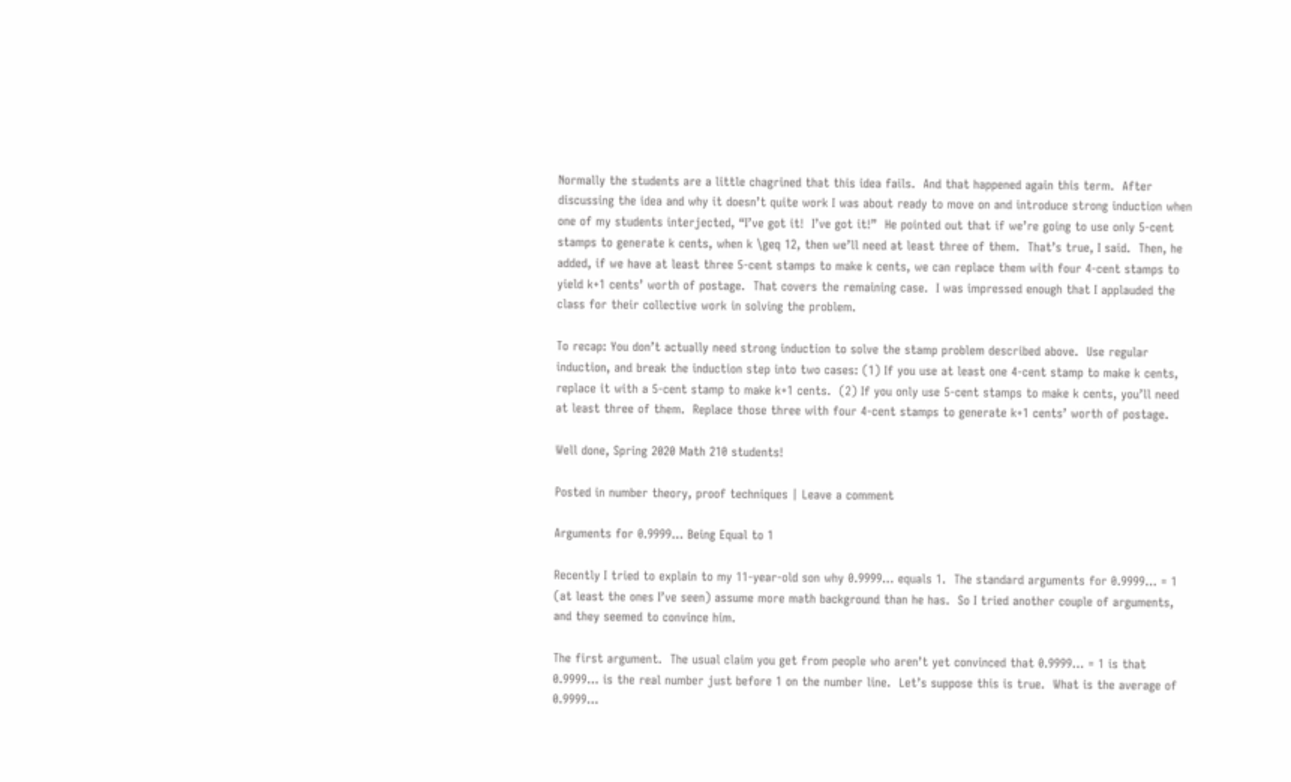Normally the students are a little chagrined that this idea fails.  And that happened again this term.  After discussing the idea and why it doesn’t quite work I was about ready to move on and introduce strong induction when one of my students interjected, “I’ve got it!  I’ve got it!”  He pointed out that if we’re going to use only 5-cent stamps to generate k cents, when k \geq 12, then we’ll need at least three of them.  That’s true, I said.  Then, he added, if we have at least three 5-cent stamps to make k cents, we can replace them with four 4-cent stamps to yield k+1 cents’ worth of postage.  That covers the remaining case.  I was impressed enough that I applauded the class for their collective work in solving the problem.

To recap: You don’t actually need strong induction to solve the stamp problem described above.  Use regular induction, and break the induction step into two cases: (1) If you use at least one 4-cent stamp to make k cents, replace it with a 5-cent stamp to make k+1 cents.  (2) If you only use 5-cent stamps to make k cents, you’ll need at least three of them.  Replace those three with four 4-cent stamps to generate k+1 cents’ worth of postage.

Well done, Spring 2020 Math 210 students!

Posted in number theory, proof techniques | Leave a comment

Arguments for 0.9999… Being Equal to 1

Recently I tried to explain to my 11-year-old son why 0.9999… equals 1.  The standard arguments for 0.9999... = 1 (at least the ones I’ve seen) assume more math background than he has.  So I tried another couple of arguments, and they seemed to convince him.

The first argument.  The usual claim you get from people who aren’t yet convinced that 0.9999... = 1 is that 0.9999… is the real number just before 1 on the number line.  Let’s suppose this is true.  What is the average of 0.9999…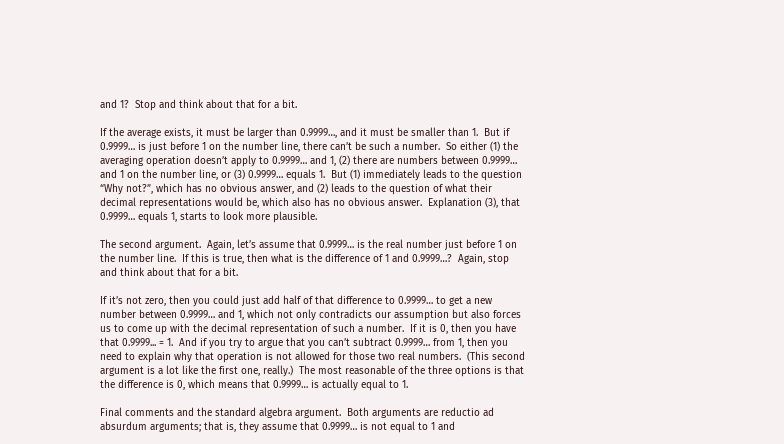and 1?  Stop and think about that for a bit.

If the average exists, it must be larger than 0.9999…, and it must be smaller than 1.  But if 0.9999… is just before 1 on the number line, there can’t be such a number.  So either (1) the averaging operation doesn’t apply to 0.9999… and 1, (2) there are numbers between 0.9999… and 1 on the number line, or (3) 0.9999… equals 1.  But (1) immediately leads to the question “Why not?”, which has no obvious answer, and (2) leads to the question of what their decimal representations would be, which also has no obvious answer.  Explanation (3), that 0.9999… equals 1, starts to look more plausible.

The second argument.  Again, let’s assume that 0.9999… is the real number just before 1 on the number line.  If this is true, then what is the difference of 1 and 0.9999…?  Again, stop and think about that for a bit.

If it’s not zero, then you could just add half of that difference to 0.9999… to get a new number between 0.9999… and 1, which not only contradicts our assumption but also forces us to come up with the decimal representation of such a number.  If it is 0, then you have that 0.9999... = 1.  And if you try to argue that you can’t subtract 0.9999… from 1, then you need to explain why that operation is not allowed for those two real numbers.  (This second argument is a lot like the first one, really.)  The most reasonable of the three options is that the difference is 0, which means that 0.9999… is actually equal to 1.

Final comments and the standard algebra argument.  Both arguments are reductio ad absurdum arguments; that is, they assume that 0.9999… is not equal to 1 and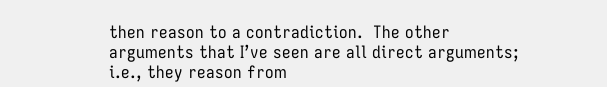then reason to a contradiction.  The other arguments that I’ve seen are all direct arguments; i.e., they reason from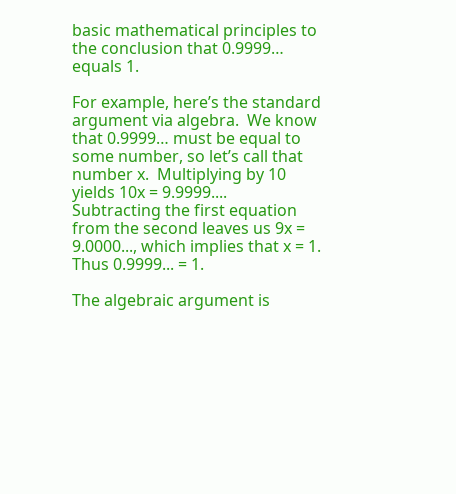basic mathematical principles to the conclusion that 0.9999… equals 1.

For example, here’s the standard argument via algebra.  We know that 0.9999… must be equal to some number, so let’s call that number x.  Multiplying by 10 yields 10x = 9.9999....  Subtracting the first equation from the second leaves us 9x = 9.0000..., which implies that x = 1.  Thus 0.9999... = 1.

The algebraic argument is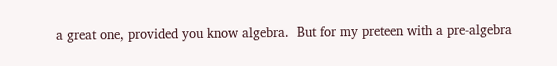a great one, provided you know algebra.  But for my preteen with a pre-algebra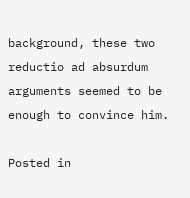background, these two reductio ad absurdum arguments seemed to be enough to convince him.

Posted in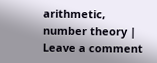arithmetic, number theory | Leave a comment